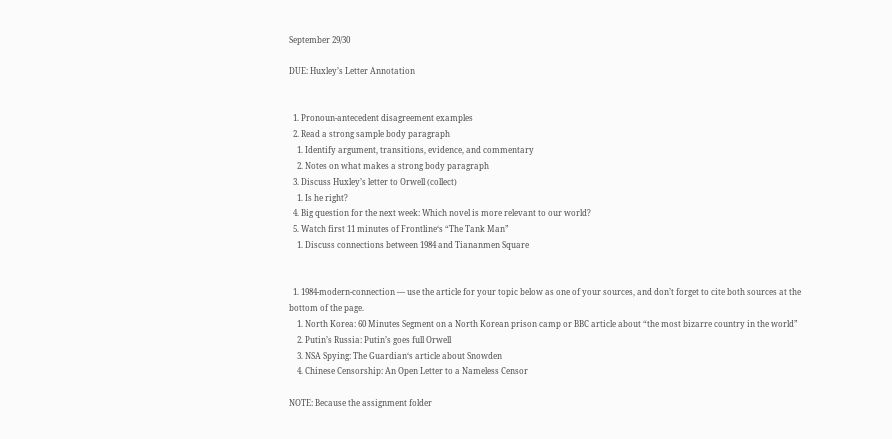September 29/30

DUE: Huxley’s Letter Annotation


  1. Pronoun-antecedent disagreement examples
  2. Read a strong sample body paragraph
    1. Identify argument, transitions, evidence, and commentary
    2. Notes on what makes a strong body paragraph
  3. Discuss Huxley’s letter to Orwell (collect)
    1. Is he right?
  4. Big question for the next week: Which novel is more relevant to our world?
  5. Watch first 11 minutes of Frontline‘s “The Tank Man”
    1. Discuss connections between 1984 and Tiananmen Square


  1. 1984-modern-connection — use the article for your topic below as one of your sources, and don’t forget to cite both sources at the bottom of the page.
    1. North Korea: 60 Minutes Segment on a North Korean prison camp or BBC article about “the most bizarre country in the world”
    2. Putin’s Russia: Putin’s goes full Orwell
    3. NSA Spying: The Guardian‘s article about Snowden
    4. Chinese Censorship: An Open Letter to a Nameless Censor

NOTE: Because the assignment folder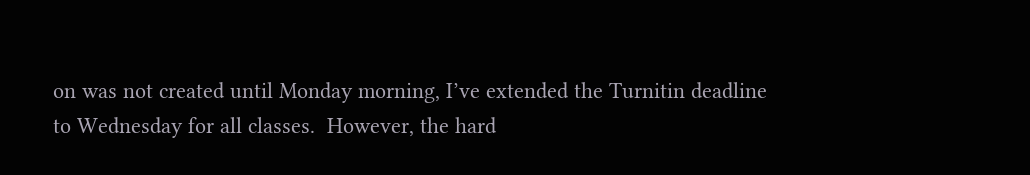on was not created until Monday morning, I’ve extended the Turnitin deadline to Wednesday for all classes.  However, the hard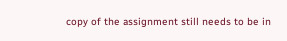copy of the assignment still needs to be in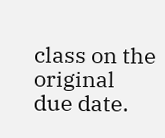class on the original due date.